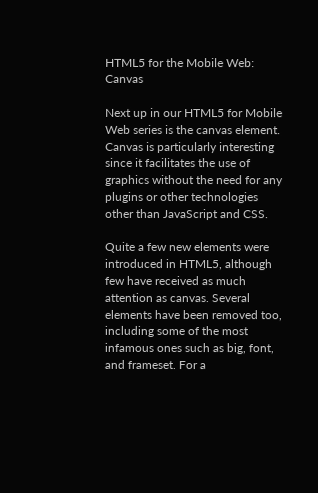HTML5 for the Mobile Web: Canvas

Next up in our HTML5 for Mobile Web series is the canvas element. Canvas is particularly interesting since it facilitates the use of graphics without the need for any plugins or other technologies other than JavaScript and CSS.

Quite a few new elements were introduced in HTML5, although few have received as much attention as canvas. Several elements have been removed too, including some of the most infamous ones such as big, font, and frameset. For a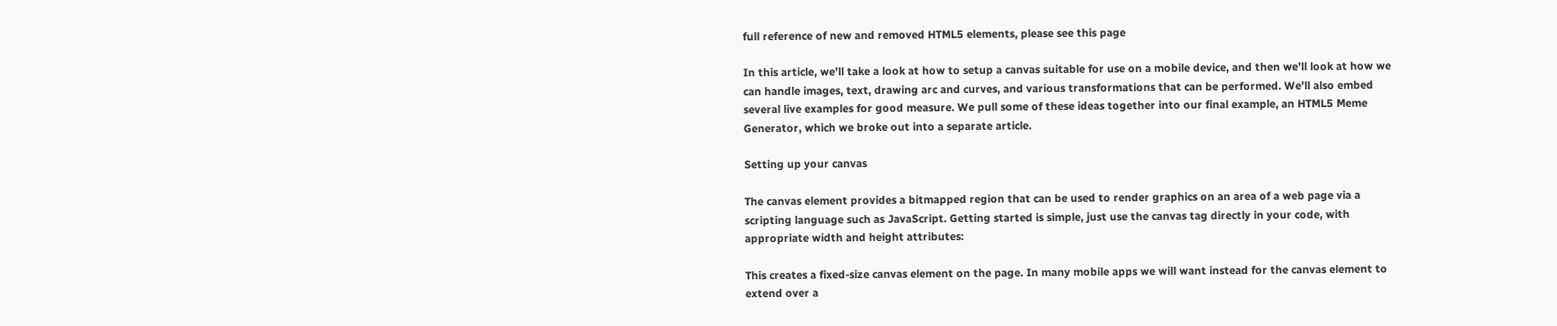full reference of new and removed HTML5 elements, please see this page

In this article, we’ll take a look at how to setup a canvas suitable for use on a mobile device, and then we’ll look at how we can handle images, text, drawing arc and curves, and various transformations that can be performed. We’ll also embed several live examples for good measure. We pull some of these ideas together into our final example, an HTML5 Meme Generator, which we broke out into a separate article.

Setting up your canvas

The canvas element provides a bitmapped region that can be used to render graphics on an area of a web page via a scripting language such as JavaScript. Getting started is simple, just use the canvas tag directly in your code, with appropriate width and height attributes:

This creates a fixed-size canvas element on the page. In many mobile apps we will want instead for the canvas element to extend over a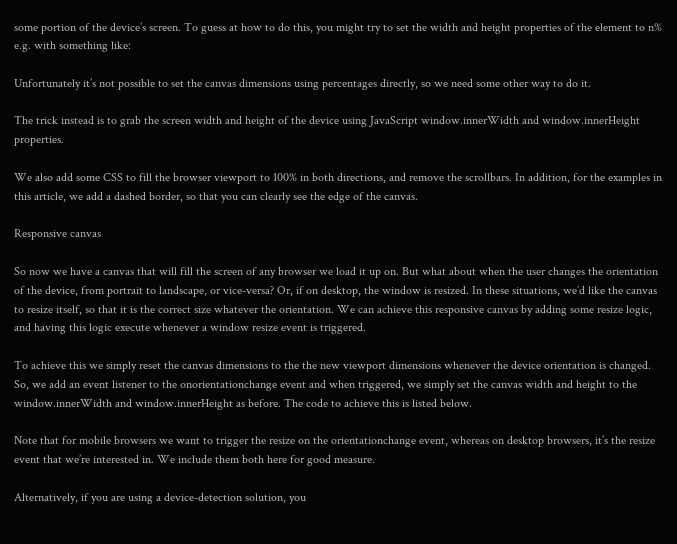some portion of the device’s screen. To guess at how to do this, you might try to set the width and height properties of the element to n% e.g. with something like:

Unfortunately it’s not possible to set the canvas dimensions using percentages directly, so we need some other way to do it.

The trick instead is to grab the screen width and height of the device using JavaScript window.innerWidth and window.innerHeight properties.

We also add some CSS to fill the browser viewport to 100% in both directions, and remove the scrollbars. In addition, for the examples in this article, we add a dashed border, so that you can clearly see the edge of the canvas.

Responsive canvas

So now we have a canvas that will fill the screen of any browser we load it up on. But what about when the user changes the orientation of the device, from portrait to landscape, or vice-versa? Or, if on desktop, the window is resized. In these situations, we’d like the canvas to resize itself, so that it is the correct size whatever the orientation. We can achieve this responsive canvas by adding some resize logic, and having this logic execute whenever a window resize event is triggered.

To achieve this we simply reset the canvas dimensions to the the new viewport dimensions whenever the device orientation is changed. So, we add an event listener to the onorientationchange event and when triggered, we simply set the canvas width and height to the window.innerWidth and window.innerHeight as before. The code to achieve this is listed below.

Note that for mobile browsers we want to trigger the resize on the orientationchange event, whereas on desktop browsers, it’s the resize event that we’re interested in. We include them both here for good measure.

Alternatively, if you are using a device-detection solution, you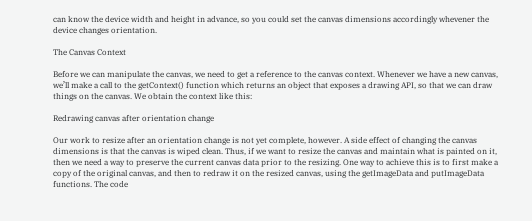can know the device width and height in advance, so you could set the canvas dimensions accordingly whevener the device changes orientation.

The Canvas Context

Before we can manipulate the canvas, we need to get a reference to the canvas context. Whenever we have a new canvas, we’ll make a call to the getContext() function which returns an object that exposes a drawing API, so that we can draw things on the canvas. We obtain the context like this:

Redrawing canvas after orientation change

Our work to resize after an orientation change is not yet complete, however. A side effect of changing the canvas dimensions is that the canvas is wiped clean. Thus, if we want to resize the canvas and maintain what is painted on it, then we need a way to preserve the current canvas data prior to the resizing. One way to achieve this is to first make a copy of the original canvas, and then to redraw it on the resized canvas, using the getImageData and putImageData functions. The code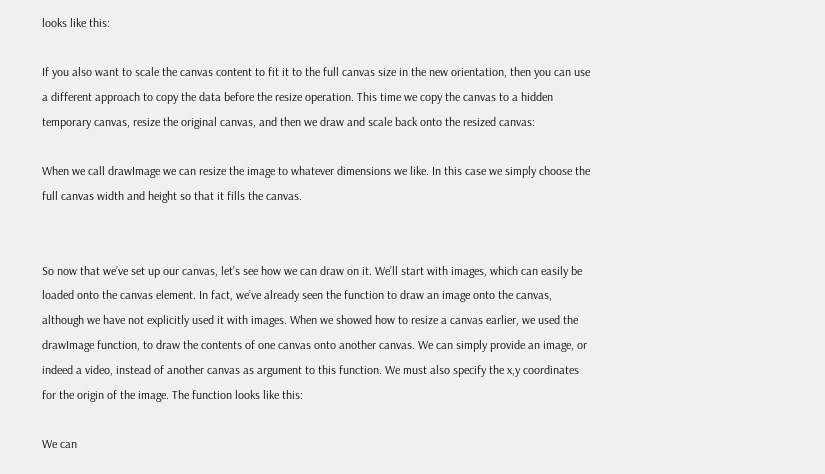looks like this:

If you also want to scale the canvas content to fit it to the full canvas size in the new orientation, then you can use a different approach to copy the data before the resize operation. This time we copy the canvas to a hidden temporary canvas, resize the original canvas, and then we draw and scale back onto the resized canvas:

When we call drawImage we can resize the image to whatever dimensions we like. In this case we simply choose the full canvas width and height so that it fills the canvas.


So now that we’ve set up our canvas, let’s see how we can draw on it. We’ll start with images, which can easily be loaded onto the canvas element. In fact, we’ve already seen the function to draw an image onto the canvas, although we have not explicitly used it with images. When we showed how to resize a canvas earlier, we used the drawImage function, to draw the contents of one canvas onto another canvas. We can simply provide an image, or indeed a video, instead of another canvas as argument to this function. We must also specify the x,y coordinates for the origin of the image. The function looks like this:

We can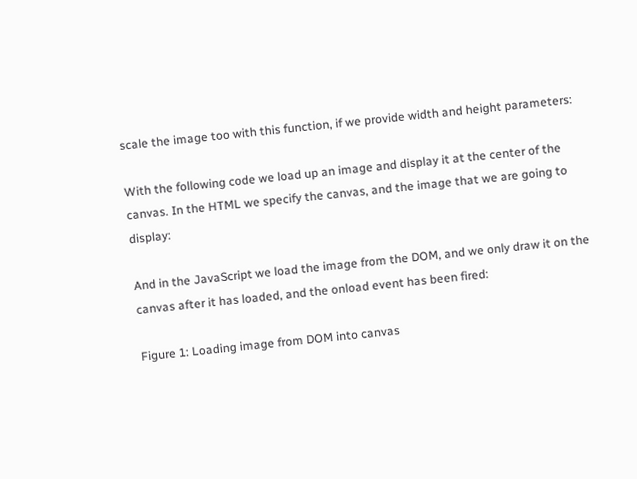scale the image too with this function, if we provide width and height parameters:

With the following code we load up an image and display it at the center of the canvas. In the HTML we specify the canvas, and the image that we are going to display:

And in the JavaScript we load the image from the DOM, and we only draw it on the canvas after it has loaded, and the onload event has been fired:

Figure 1: Loading image from DOM into canvas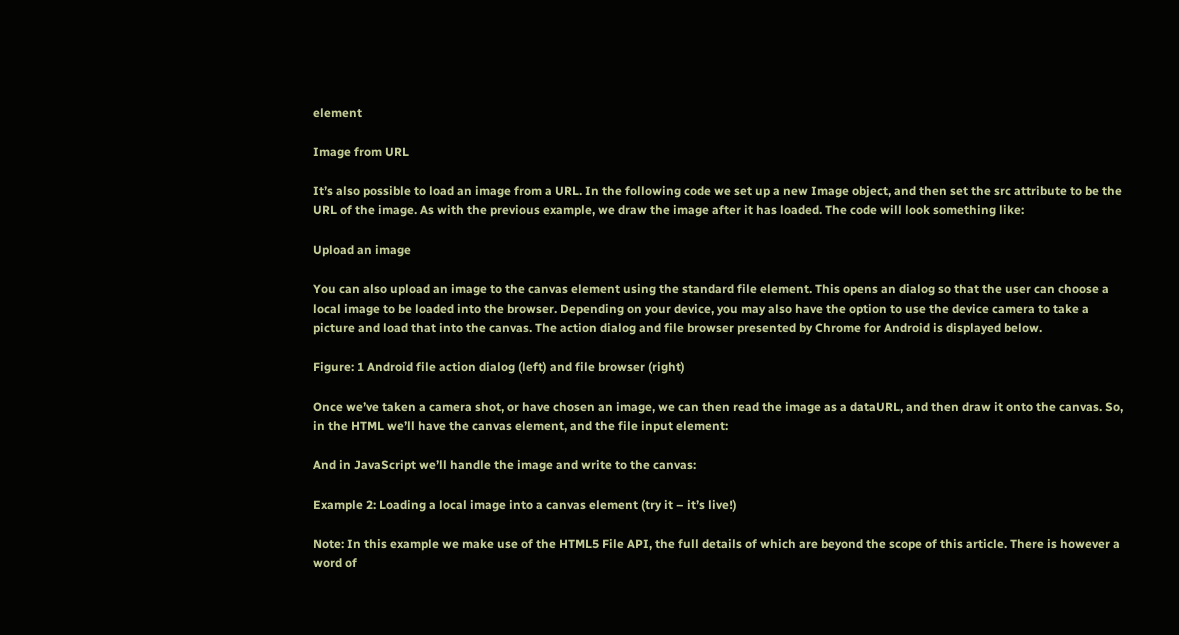element

Image from URL

It’s also possible to load an image from a URL. In the following code we set up a new Image object, and then set the src attribute to be the URL of the image. As with the previous example, we draw the image after it has loaded. The code will look something like:

Upload an image

You can also upload an image to the canvas element using the standard file element. This opens an dialog so that the user can choose a local image to be loaded into the browser. Depending on your device, you may also have the option to use the device camera to take a picture and load that into the canvas. The action dialog and file browser presented by Chrome for Android is displayed below.

Figure: 1 Android file action dialog (left) and file browser (right)

Once we’ve taken a camera shot, or have chosen an image, we can then read the image as a dataURL, and then draw it onto the canvas. So, in the HTML we’ll have the canvas element, and the file input element:

And in JavaScript we’ll handle the image and write to the canvas:

Example 2: Loading a local image into a canvas element (try it – it’s live!)

Note: In this example we make use of the HTML5 File API, the full details of which are beyond the scope of this article. There is however a word of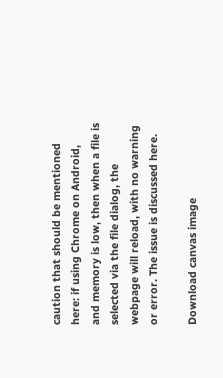caution that should be mentioned here: if using Chrome on Android, and memory is low, then when a file is selected via the file dialog, the webpage will reload, with no warning or error. The issue is discussed here.

Download canvas image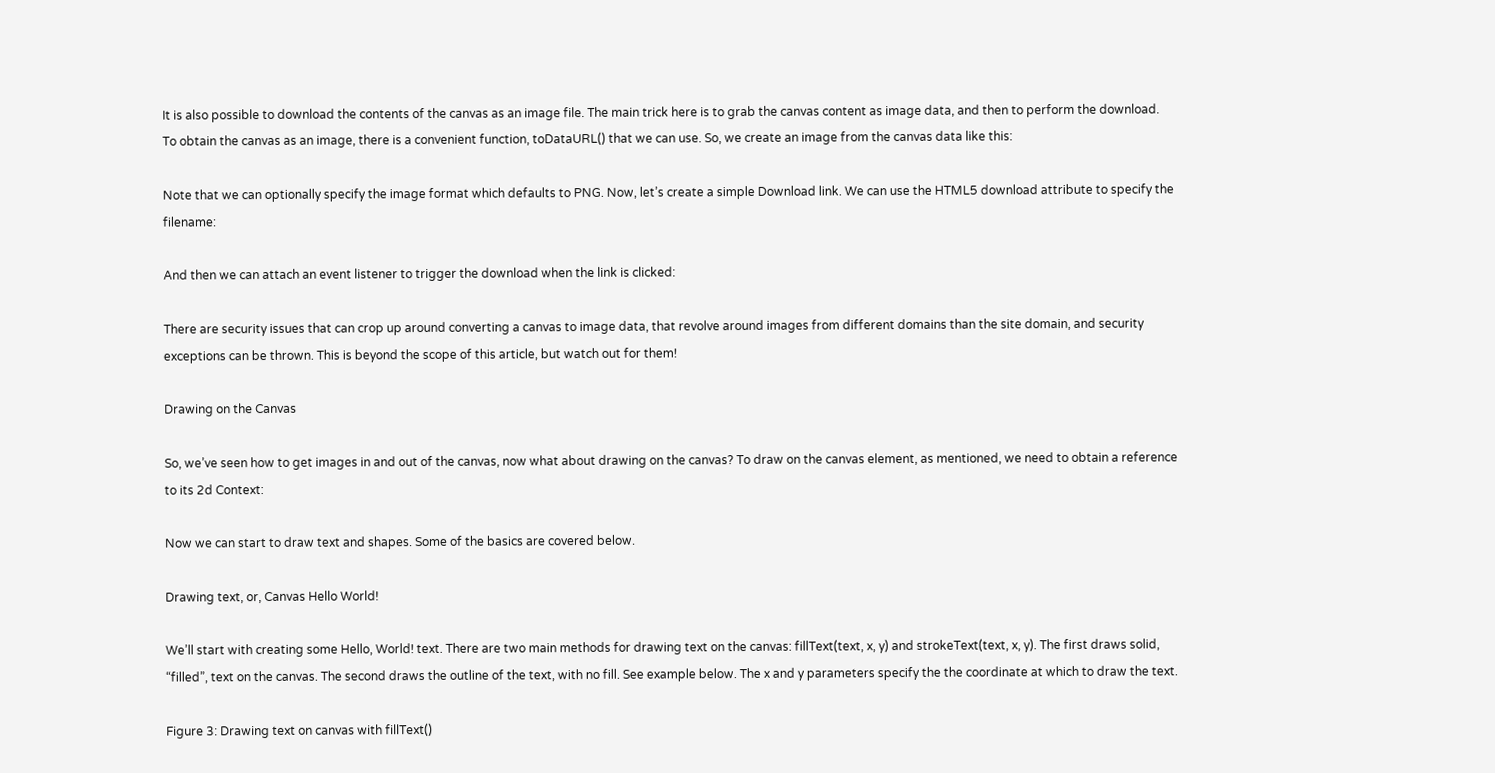It is also possible to download the contents of the canvas as an image file. The main trick here is to grab the canvas content as image data, and then to perform the download. To obtain the canvas as an image, there is a convenient function, toDataURL() that we can use. So, we create an image from the canvas data like this:

Note that we can optionally specify the image format which defaults to PNG. Now, let’s create a simple Download link. We can use the HTML5 download attribute to specify the filename:

And then we can attach an event listener to trigger the download when the link is clicked:

There are security issues that can crop up around converting a canvas to image data, that revolve around images from different domains than the site domain, and security exceptions can be thrown. This is beyond the scope of this article, but watch out for them!

Drawing on the Canvas

So, we’ve seen how to get images in and out of the canvas, now what about drawing on the canvas? To draw on the canvas element, as mentioned, we need to obtain a reference to its 2d Context:

Now we can start to draw text and shapes. Some of the basics are covered below.

Drawing text, or, Canvas Hello World!

We’ll start with creating some Hello, World! text. There are two main methods for drawing text on the canvas: fillText(text, x, y) and strokeText(text, x, y). The first draws solid, “filled”, text on the canvas. The second draws the outline of the text, with no fill. See example below. The x and y parameters specify the the coordinate at which to draw the text.

Figure 3: Drawing text on canvas with fillText()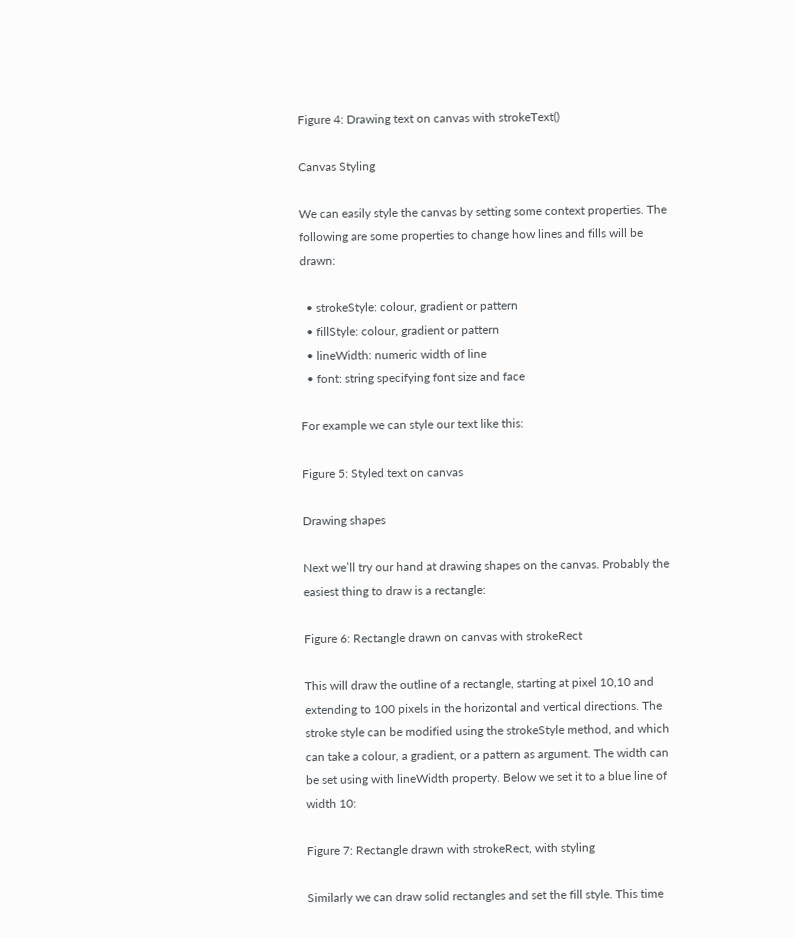Figure 4: Drawing text on canvas with strokeText()

Canvas Styling

We can easily style the canvas by setting some context properties. The following are some properties to change how lines and fills will be drawn:

  • strokeStyle: colour, gradient or pattern
  • fillStyle: colour, gradient or pattern
  • lineWidth: numeric width of line
  • font: string specifying font size and face

For example we can style our text like this:

Figure 5: Styled text on canvas

Drawing shapes

Next we’ll try our hand at drawing shapes on the canvas. Probably the easiest thing to draw is a rectangle:

Figure 6: Rectangle drawn on canvas with strokeRect

This will draw the outline of a rectangle, starting at pixel 10,10 and extending to 100 pixels in the horizontal and vertical directions. The stroke style can be modified using the strokeStyle method, and which can take a colour, a gradient, or a pattern as argument. The width can be set using with lineWidth property. Below we set it to a blue line of width 10:

Figure 7: Rectangle drawn with strokeRect, with styling

Similarly we can draw solid rectangles and set the fill style. This time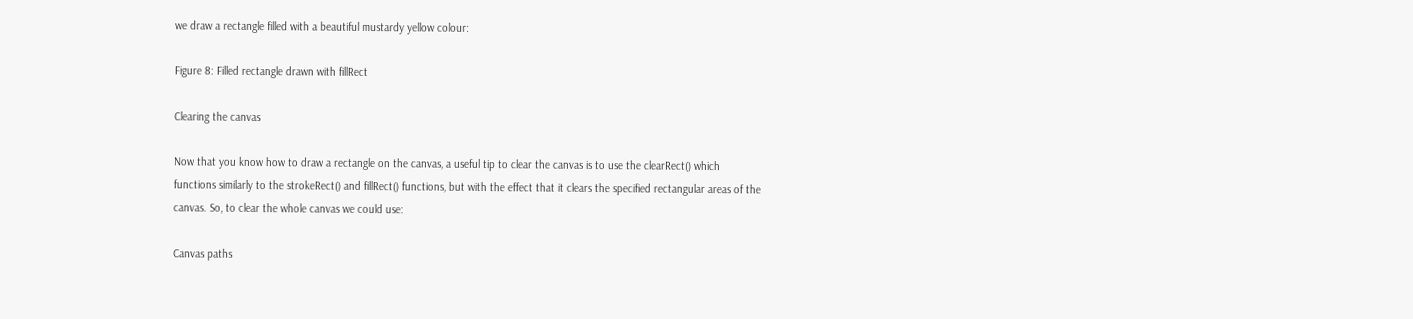we draw a rectangle filled with a beautiful mustardy yellow colour:

Figure 8: Filled rectangle drawn with fillRect

Clearing the canvas

Now that you know how to draw a rectangle on the canvas, a useful tip to clear the canvas is to use the clearRect() which functions similarly to the strokeRect() and fillRect() functions, but with the effect that it clears the specified rectangular areas of the canvas. So, to clear the whole canvas we could use:

Canvas paths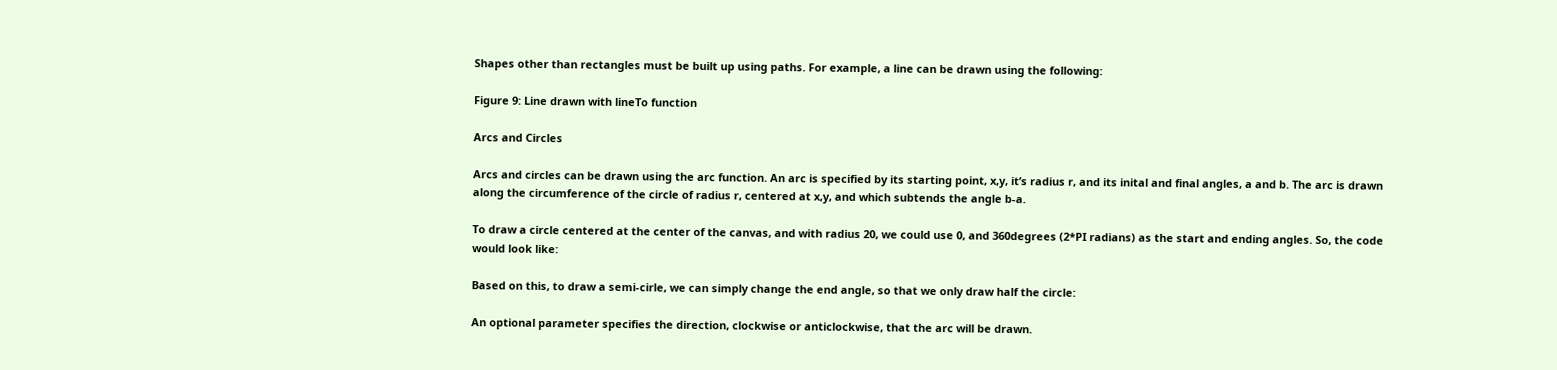Shapes other than rectangles must be built up using paths. For example, a line can be drawn using the following:

Figure 9: Line drawn with lineTo function

Arcs and Circles

Arcs and circles can be drawn using the arc function. An arc is specified by its starting point, x,y, it’s radius r, and its inital and final angles, a and b. The arc is drawn along the circumference of the circle of radius r, centered at x,y, and which subtends the angle b-a.

To draw a circle centered at the center of the canvas, and with radius 20, we could use 0, and 360degrees (2*PI radians) as the start and ending angles. So, the code would look like:

Based on this, to draw a semi-cirle, we can simply change the end angle, so that we only draw half the circle:

An optional parameter specifies the direction, clockwise or anticlockwise, that the arc will be drawn.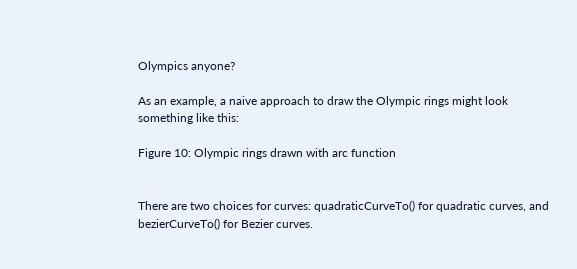Olympics anyone?

As an example, a naive approach to draw the Olympic rings might look something like this:

Figure 10: Olympic rings drawn with arc function


There are two choices for curves: quadraticCurveTo() for quadratic curves, and bezierCurveTo() for Bezier curves.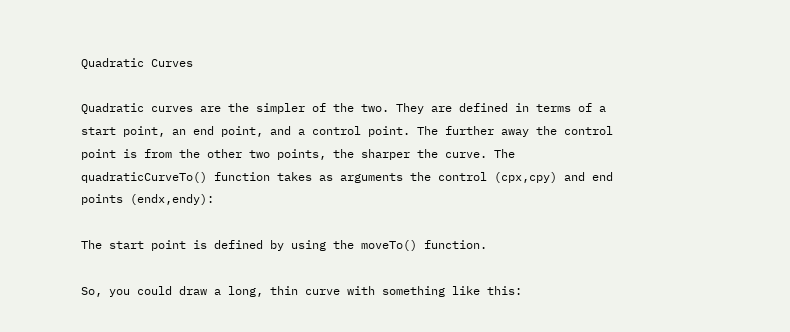Quadratic Curves

Quadratic curves are the simpler of the two. They are defined in terms of a start point, an end point, and a control point. The further away the control point is from the other two points, the sharper the curve. The quadraticCurveTo() function takes as arguments the control (cpx,cpy) and end points (endx,endy):

The start point is defined by using the moveTo() function.

So, you could draw a long, thin curve with something like this: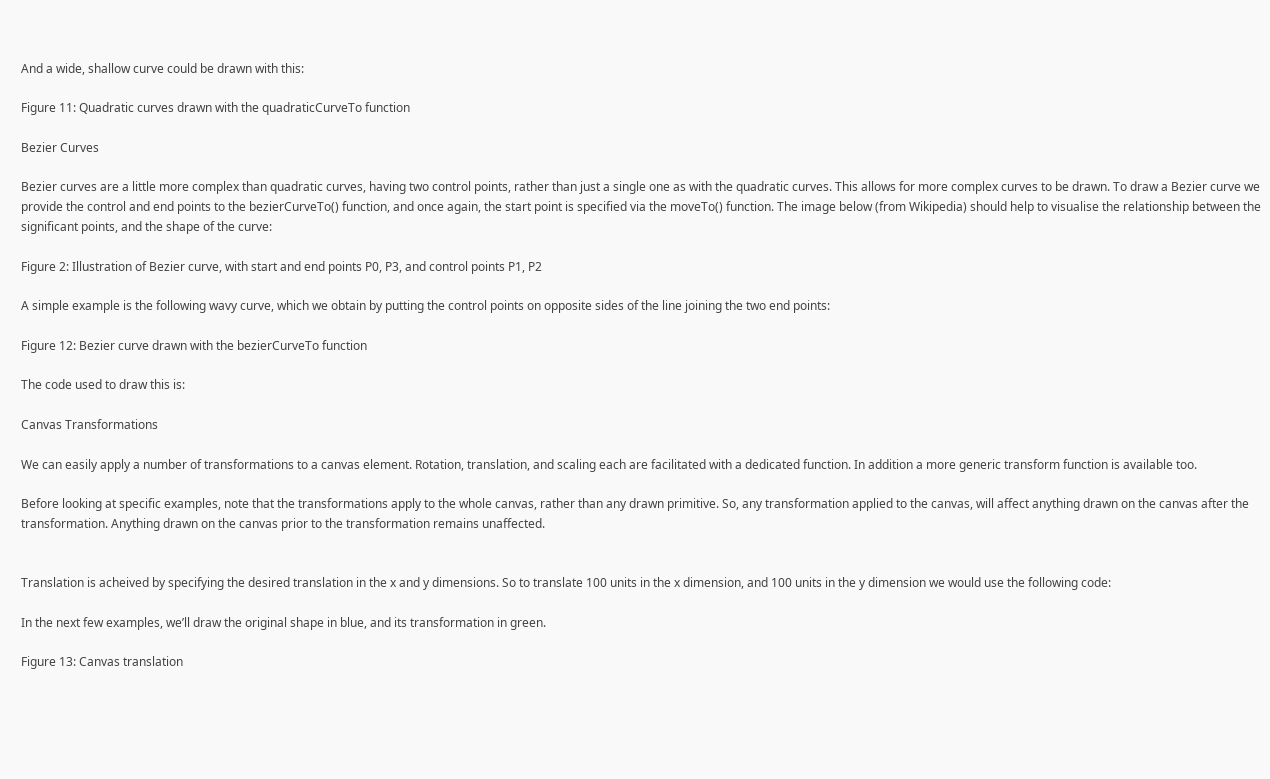And a wide, shallow curve could be drawn with this:

Figure 11: Quadratic curves drawn with the quadraticCurveTo function

Bezier Curves

Bezier curves are a little more complex than quadratic curves, having two control points, rather than just a single one as with the quadratic curves. This allows for more complex curves to be drawn. To draw a Bezier curve we provide the control and end points to the bezierCurveTo() function, and once again, the start point is specified via the moveTo() function. The image below (from Wikipedia) should help to visualise the relationship between the significant points, and the shape of the curve:

Figure 2: Illustration of Bezier curve, with start and end points P0, P3, and control points P1, P2

A simple example is the following wavy curve, which we obtain by putting the control points on opposite sides of the line joining the two end points:

Figure 12: Bezier curve drawn with the bezierCurveTo function

The code used to draw this is:

Canvas Transformations

We can easily apply a number of transformations to a canvas element. Rotation, translation, and scaling each are facilitated with a dedicated function. In addition a more generic transform function is available too.

Before looking at specific examples, note that the transformations apply to the whole canvas, rather than any drawn primitive. So, any transformation applied to the canvas, will affect anything drawn on the canvas after the transformation. Anything drawn on the canvas prior to the transformation remains unaffected.


Translation is acheived by specifying the desired translation in the x and y dimensions. So to translate 100 units in the x dimension, and 100 units in the y dimension we would use the following code:

In the next few examples, we’ll draw the original shape in blue, and its transformation in green.

Figure 13: Canvas translation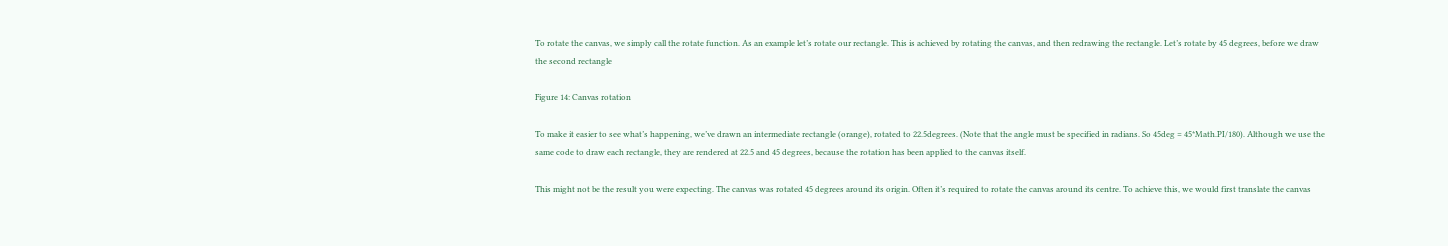To rotate the canvas, we simply call the rotate function. As an example let’s rotate our rectangle. This is achieved by rotating the canvas, and then redrawing the rectangle. Let’s rotate by 45 degrees, before we draw the second rectangle

Figure 14: Canvas rotation

To make it easier to see what’s happening, we’ve drawn an intermediate rectangle (orange), rotated to 22.5degrees. (Note that the angle must be specified in radians. So 45deg = 45*Math.PI/180). Although we use the same code to draw each rectangle, they are rendered at 22.5 and 45 degrees, because the rotation has been applied to the canvas itself.

This might not be the result you were expecting. The canvas was rotated 45 degrees around its origin. Often it’s required to rotate the canvas around its centre. To achieve this, we would first translate the canvas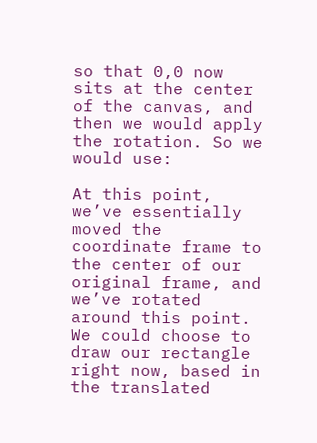so that 0,0 now sits at the center of the canvas, and then we would apply the rotation. So we would use:

At this point, we’ve essentially moved the coordinate frame to the center of our original frame, and we’ve rotated around this point. We could choose to draw our rectangle right now, based in the translated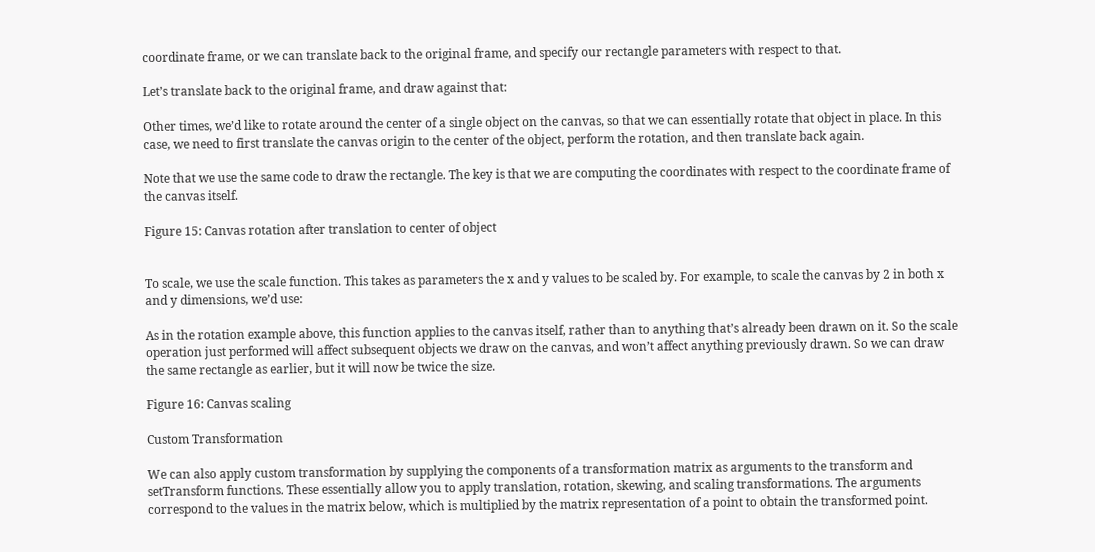coordinate frame, or we can translate back to the original frame, and specify our rectangle parameters with respect to that.

Let’s translate back to the original frame, and draw against that:

Other times, we’d like to rotate around the center of a single object on the canvas, so that we can essentially rotate that object in place. In this case, we need to first translate the canvas origin to the center of the object, perform the rotation, and then translate back again.

Note that we use the same code to draw the rectangle. The key is that we are computing the coordinates with respect to the coordinate frame of the canvas itself.

Figure 15: Canvas rotation after translation to center of object


To scale, we use the scale function. This takes as parameters the x and y values to be scaled by. For example, to scale the canvas by 2 in both x and y dimensions, we’d use:

As in the rotation example above, this function applies to the canvas itself, rather than to anything that’s already been drawn on it. So the scale operation just performed will affect subsequent objects we draw on the canvas, and won’t affect anything previously drawn. So we can draw the same rectangle as earlier, but it will now be twice the size.

Figure 16: Canvas scaling

Custom Transformation

We can also apply custom transformation by supplying the components of a transformation matrix as arguments to the transform and setTransform functions. These essentially allow you to apply translation, rotation, skewing, and scaling transformations. The arguments correspond to the values in the matrix below, which is multiplied by the matrix representation of a point to obtain the transformed point.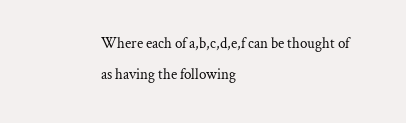Where each of a,b,c,d,e,f can be thought of as having the following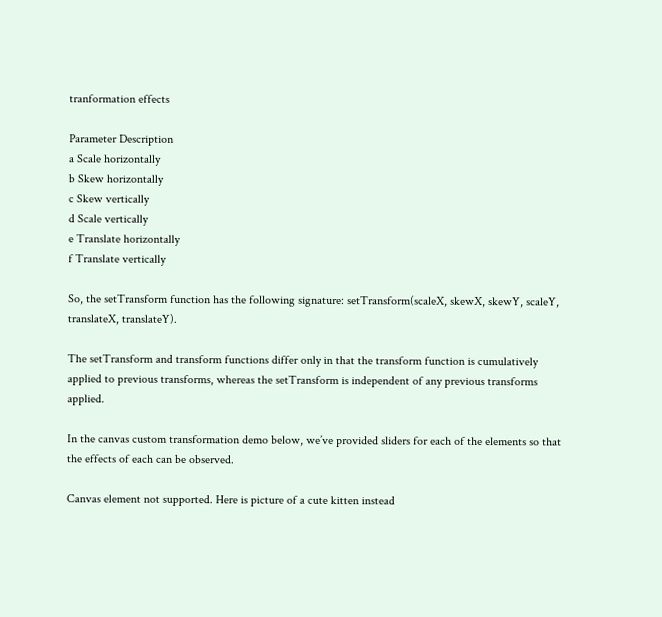tranformation effects

Parameter Description
a Scale horizontally
b Skew horizontally
c Skew vertically
d Scale vertically
e Translate horizontally
f Translate vertically

So, the setTransform function has the following signature: setTransform(scaleX, skewX, skewY, scaleY, translateX, translateY).

The setTransform and transform functions differ only in that the transform function is cumulatively applied to previous transforms, whereas the setTransform is independent of any previous transforms applied.

In the canvas custom transformation demo below, we’ve provided sliders for each of the elements so that the effects of each can be observed.

Canvas element not supported. Here is picture of a cute kitten instead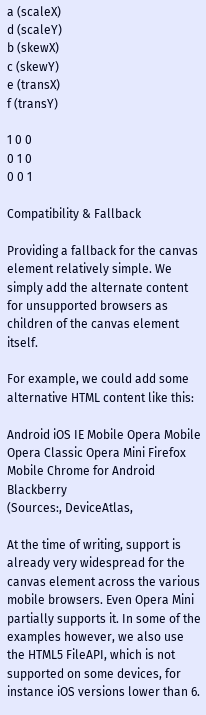a (scaleX)
d (scaleY)
b (skewX)
c (skewY)
e (transX)
f (transY)

1 0 0
0 1 0
0 0 1

Compatibility & Fallback

Providing a fallback for the canvas element relatively simple. We simply add the alternate content for unsupported browsers as children of the canvas element itself.

For example, we could add some alternative HTML content like this:

Android iOS IE Mobile Opera Mobile Opera Classic Opera Mini Firefox Mobile Chrome for Android Blackberry
(Sources:, DeviceAtlas,

At the time of writing, support is already very widespread for the canvas element across the various mobile browsers. Even Opera Mini partially supports it. In some of the examples however, we also use the HTML5 FileAPI, which is not supported on some devices, for instance iOS versions lower than 6.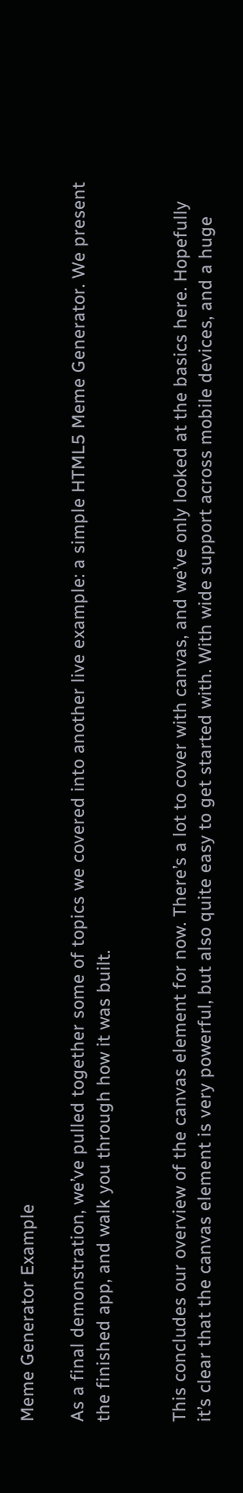Meme Generator Example

As a final demonstration, we’ve pulled together some of topics we covered into another live example: a simple HTML5 Meme Generator. We present the finished app, and walk you through how it was built.


This concludes our overview of the canvas element for now. There’s a lot to cover with canvas, and we’ve only looked at the basics here. Hopefully it’s clear that the canvas element is very powerful, but also quite easy to get started with. With wide support across mobile devices, and a huge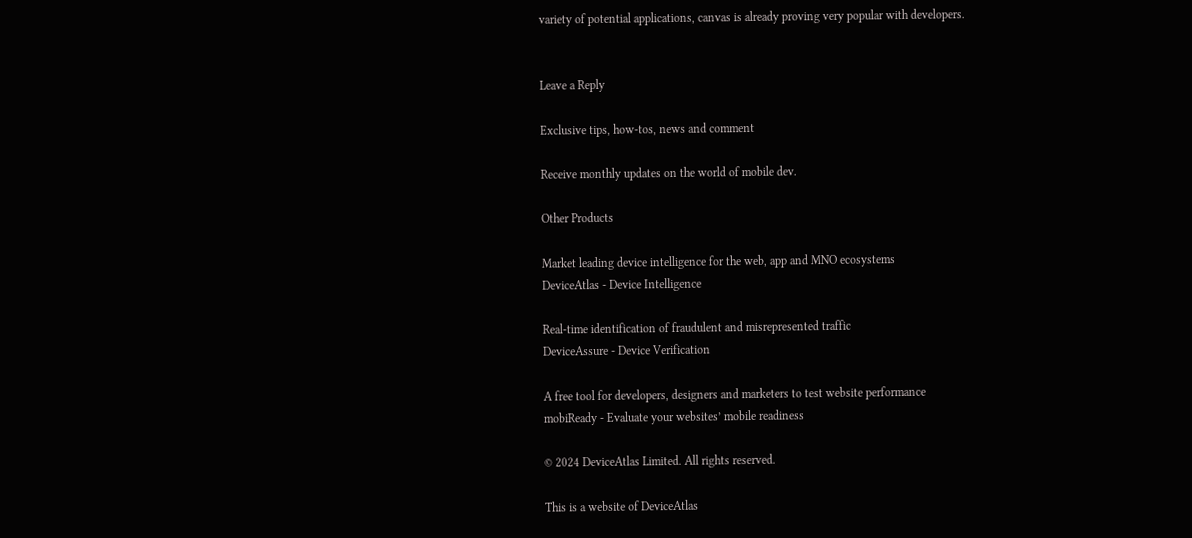variety of potential applications, canvas is already proving very popular with developers.


Leave a Reply

Exclusive tips, how-tos, news and comment

Receive monthly updates on the world of mobile dev.

Other Products

Market leading device intelligence for the web, app and MNO ecosystems
DeviceAtlas - Device Intelligence

Real-time identification of fraudulent and misrepresented traffic
DeviceAssure - Device Verification

A free tool for developers, designers and marketers to test website performance
mobiReady - Evaluate your websites’ mobile readiness

© 2024 DeviceAtlas Limited. All rights reserved.

This is a website of DeviceAtlas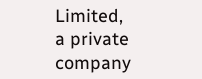Limited, a private company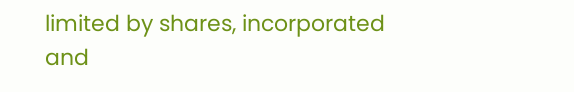limited by shares, incorporated and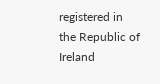registered in the Republic of Ireland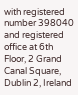with registered number 398040 and registered office at 6th Floor, 2 Grand Canal Square, Dublin 2, Ireland